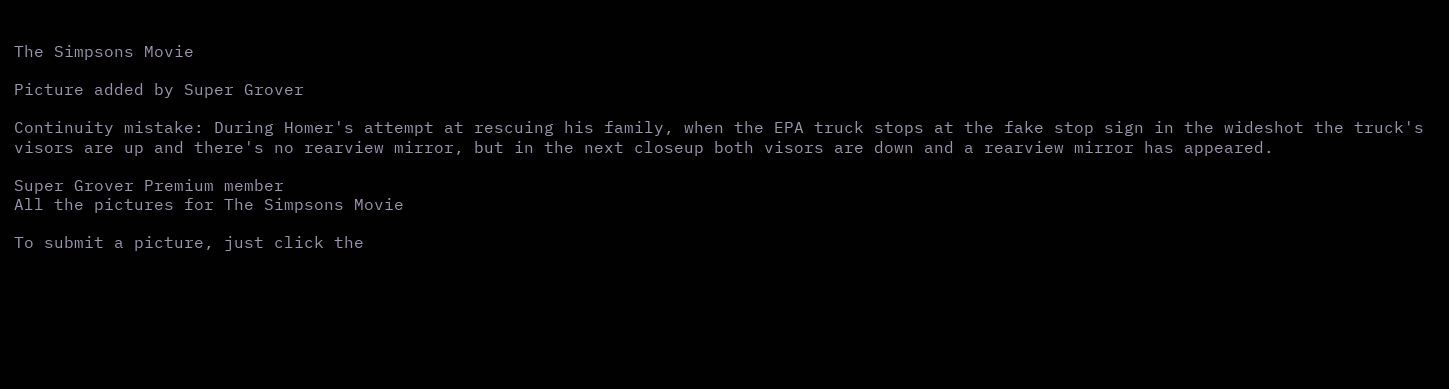The Simpsons Movie

Picture added by Super Grover

Continuity mistake: During Homer's attempt at rescuing his family, when the EPA truck stops at the fake stop sign in the wideshot the truck's visors are up and there's no rearview mirror, but in the next closeup both visors are down and a rearview mirror has appeared.

Super Grover Premium member
All the pictures for The Simpsons Movie

To submit a picture, just click the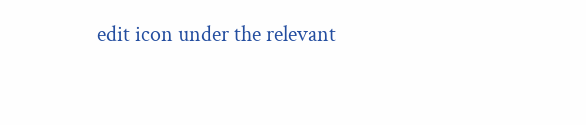edit icon under the relevant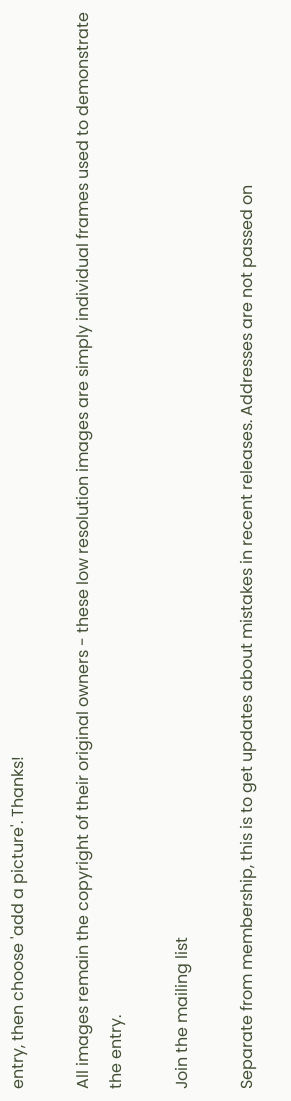entry, then choose 'add a picture'. Thanks!

All images remain the copyright of their original owners - these low resolution images are simply individual frames used to demonstrate the entry.

Join the mailing list

Separate from membership, this is to get updates about mistakes in recent releases. Addresses are not passed on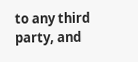to any third party, and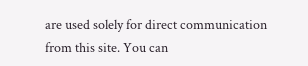are used solely for direct communication from this site. You can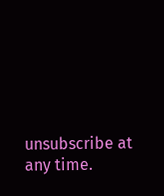unsubscribe at any time.